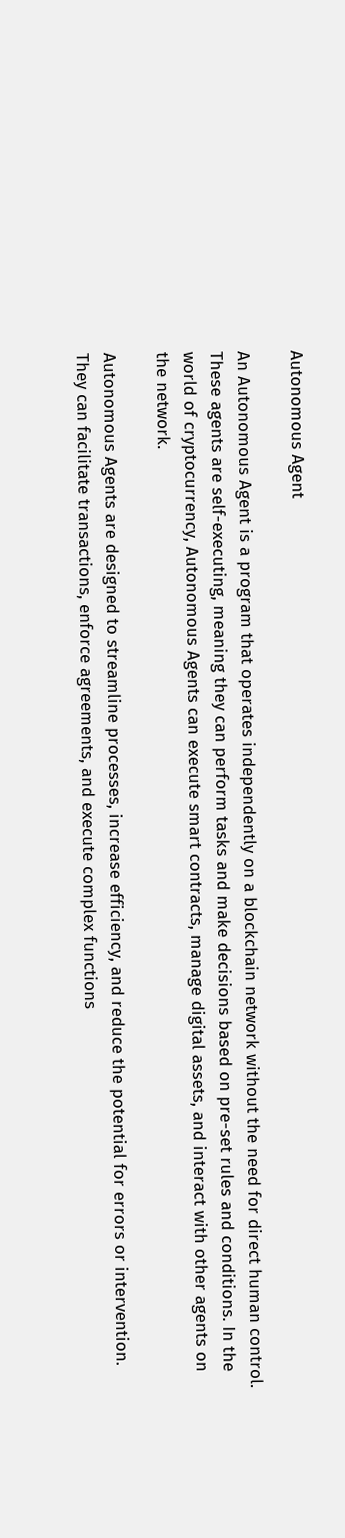Autonomous Agent

An Autonomous Agent is a program that operates independently on a blockchain network without the need for direct human control. These agents are self-executing, meaning they can perform tasks and make decisions based on pre-set rules and conditions. In the world of cryptocurrency, Autonomous Agents can execute smart contracts, manage digital assets, and interact with other agents on the network.

Autonomous Agents are designed to streamline processes, increase efficiency, and reduce the potential for errors or intervention. They can facilitate transactions, enforce agreements, and execute complex functions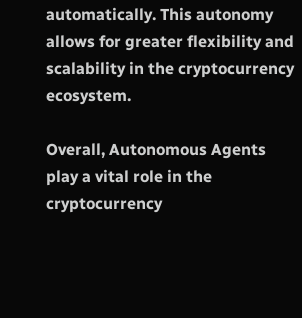automatically. This autonomy allows for greater flexibility and scalability in the cryptocurrency ecosystem.

Overall, Autonomous Agents play a vital role in the cryptocurrency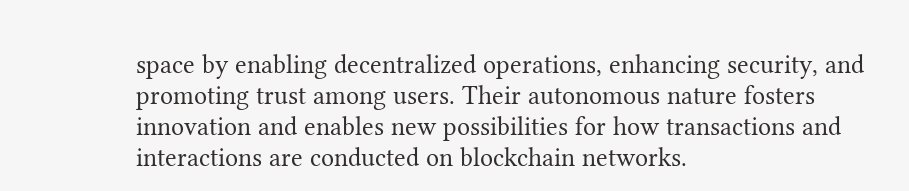space by enabling decentralized operations, enhancing security, and promoting trust among users. Their autonomous nature fosters innovation and enables new possibilities for how transactions and interactions are conducted on blockchain networks.